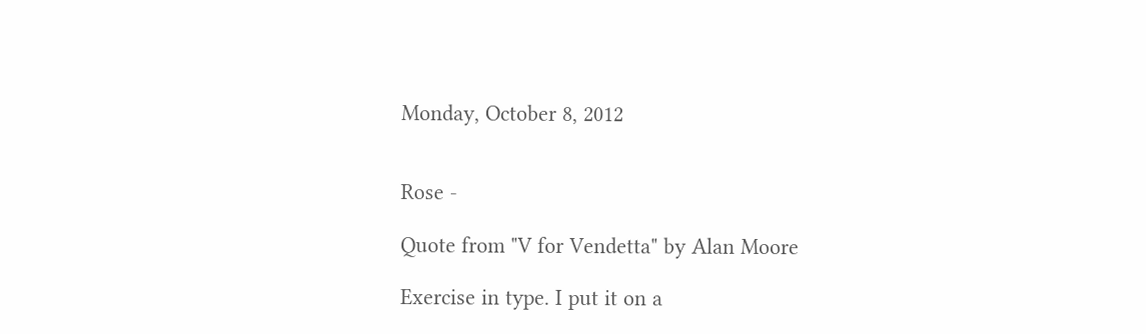Monday, October 8, 2012


Rose -

Quote from "V for Vendetta" by Alan Moore

Exercise in type. I put it on a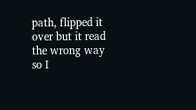path, flipped it over but it read the wrong way so I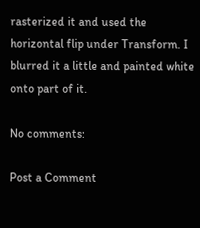rasterized it and used the horizontal flip under Transform. I blurred it a little and painted white onto part of it.

No comments:

Post a Comment